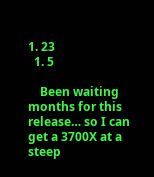1. 23
  1. 5

    Been waiting months for this release… so I can get a 3700X at a steep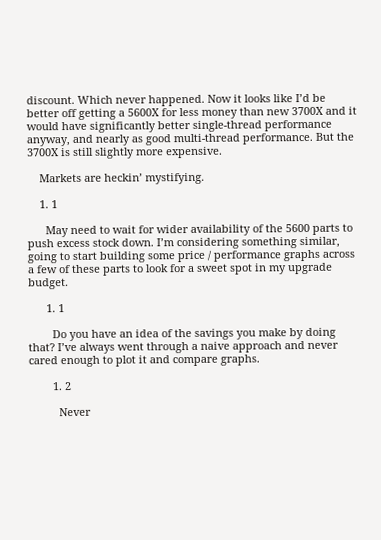discount. Which never happened. Now it looks like I’d be better off getting a 5600X for less money than new 3700X and it would have significantly better single-thread performance anyway, and nearly as good multi-thread performance. But the 3700X is still slightly more expensive.

    Markets are heckin’ mystifying.

    1. 1

      May need to wait for wider availability of the 5600 parts to push excess stock down. I’m considering something similar, going to start building some price / performance graphs across a few of these parts to look for a sweet spot in my upgrade budget.

      1. 1

        Do you have an idea of the savings you make by doing that? I’ve always went through a naive approach and never cared enough to plot it and compare graphs.

        1. 2

          Never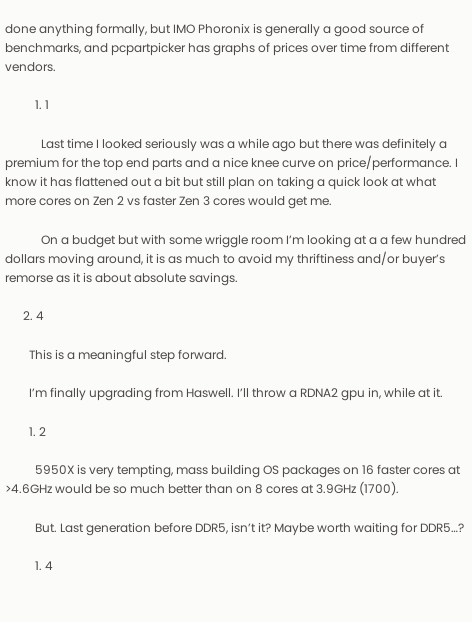done anything formally, but IMO Phoronix is generally a good source of benchmarks, and pcpartpicker has graphs of prices over time from different vendors.

          1. 1

            Last time I looked seriously was a while ago but there was definitely a premium for the top end parts and a nice knee curve on price/performance. I know it has flattened out a bit but still plan on taking a quick look at what more cores on Zen 2 vs faster Zen 3 cores would get me.

            On a budget but with some wriggle room I’m looking at a a few hundred dollars moving around, it is as much to avoid my thriftiness and/or buyer’s remorse as it is about absolute savings.

      2. 4

        This is a meaningful step forward.

        I’m finally upgrading from Haswell. I’ll throw a RDNA2 gpu in, while at it.

        1. 2

          5950X is very tempting, mass building OS packages on 16 faster cores at >4.6GHz would be so much better than on 8 cores at 3.9GHz (1700).

          But. Last generation before DDR5, isn’t it? Maybe worth waiting for DDR5…?

          1. 4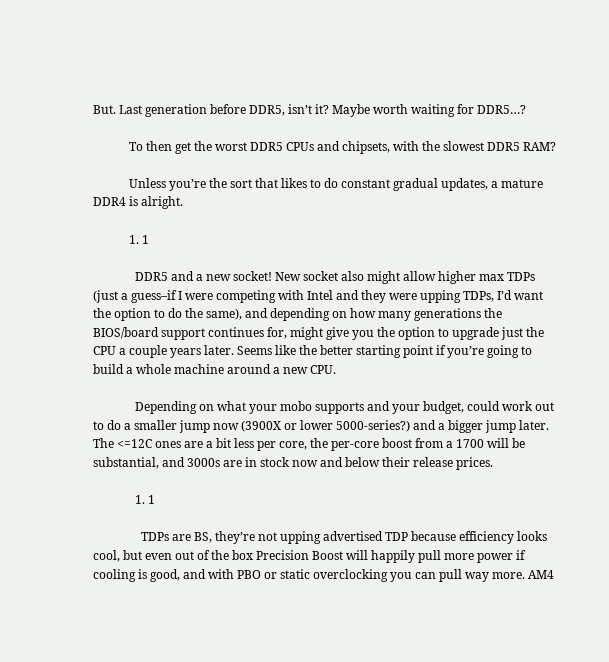But. Last generation before DDR5, isn’t it? Maybe worth waiting for DDR5…?

            To then get the worst DDR5 CPUs and chipsets, with the slowest DDR5 RAM?

            Unless you’re the sort that likes to do constant gradual updates, a mature DDR4 is alright.

            1. 1

              DDR5 and a new socket! New socket also might allow higher max TDPs (just a guess–if I were competing with Intel and they were upping TDPs, I’d want the option to do the same), and depending on how many generations the BIOS/board support continues for, might give you the option to upgrade just the CPU a couple years later. Seems like the better starting point if you’re going to build a whole machine around a new CPU.

              Depending on what your mobo supports and your budget, could work out to do a smaller jump now (3900X or lower 5000-series?) and a bigger jump later. The <=12C ones are a bit less per core, the per-core boost from a 1700 will be substantial, and 3000s are in stock now and below their release prices.

              1. 1

                TDPs are BS, they’re not upping advertised TDP because efficiency looks cool, but even out of the box Precision Boost will happily pull more power if cooling is good, and with PBO or static overclocking you can pull way more. AM4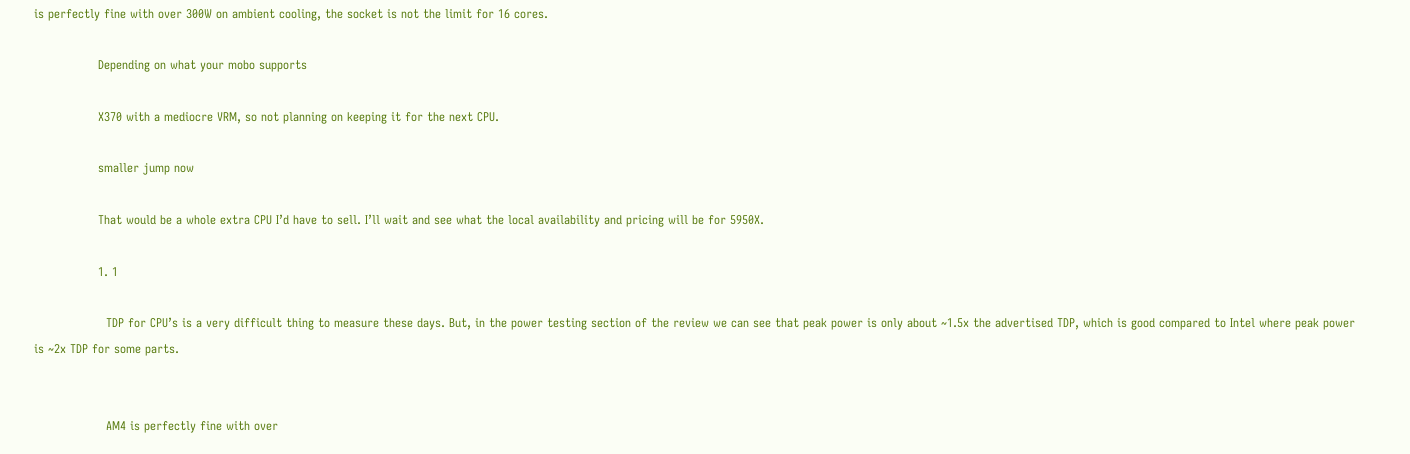is perfectly fine with over 300W on ambient cooling, the socket is not the limit for 16 cores.

                Depending on what your mobo supports

                X370 with a mediocre VRM, so not planning on keeping it for the next CPU.

                smaller jump now

                That would be a whole extra CPU I’d have to sell. I’ll wait and see what the local availability and pricing will be for 5950X.

                1. 1

                  TDP for CPU’s is a very difficult thing to measure these days. But, in the power testing section of the review we can see that peak power is only about ~1.5x the advertised TDP, which is good compared to Intel where peak power is ~2x TDP for some parts.


                  AM4 is perfectly fine with over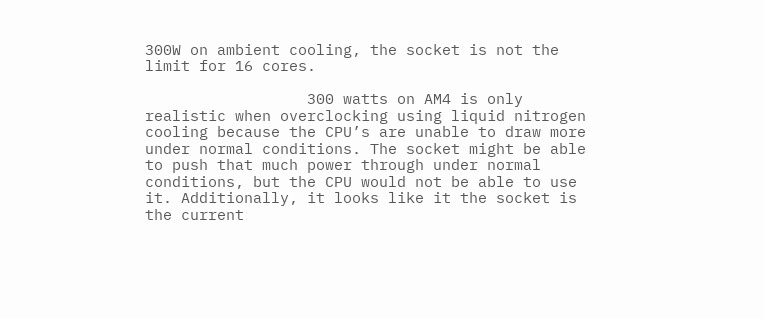300W on ambient cooling, the socket is not the limit for 16 cores.

                  300 watts on AM4 is only realistic when overclocking using liquid nitrogen cooling because the CPU’s are unable to draw more under normal conditions. The socket might be able to push that much power through under normal conditions, but the CPU would not be able to use it. Additionally, it looks like it the socket is the current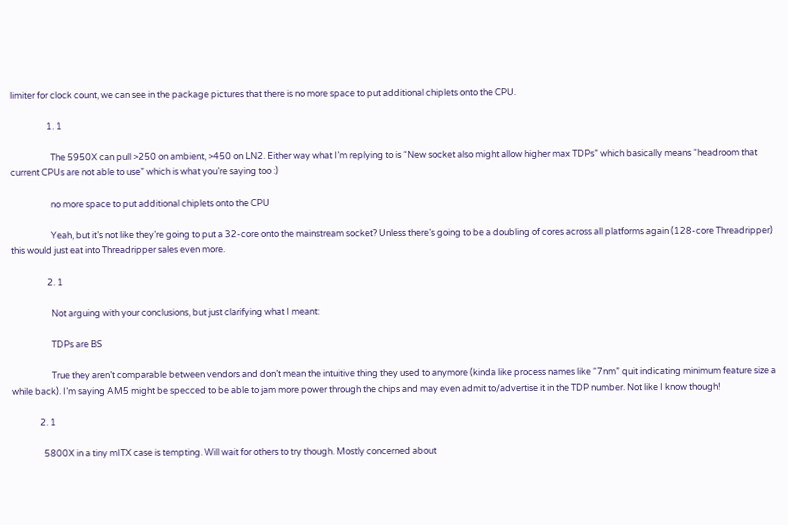limiter for clock count, we can see in the package pictures that there is no more space to put additional chiplets onto the CPU.

                  1. 1

                    The 5950X can pull >250 on ambient, >450 on LN2. Either way what I’m replying to is “New socket also might allow higher max TDPs” which basically means “headroom that current CPUs are not able to use” which is what you’re saying too :)

                    no more space to put additional chiplets onto the CPU

                    Yeah, but it’s not like they’re going to put a 32-core onto the mainstream socket? Unless there’s going to be a doubling of cores across all platforms again (128-core Threadripper) this would just eat into Threadripper sales even more.

                  2. 1

                    Not arguing with your conclusions, but just clarifying what I meant:

                    TDPs are BS

                    True they aren’t comparable between vendors and don’t mean the intuitive thing they used to anymore (kinda like process names like “7nm” quit indicating minimum feature size a while back). I’m saying AM5 might be specced to be able to jam more power through the chips and may even admit to/advertise it in the TDP number. Not like I know though!

              2. 1

                5800X in a tiny mITX case is tempting. Will wait for others to try though. Mostly concerned about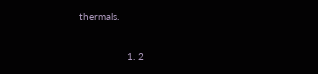thermals.

                1. 2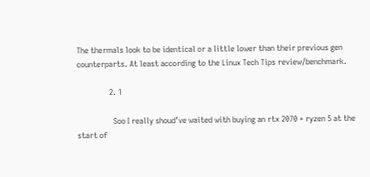The thermals look to be identical or a little lower than their previous gen counterparts. At least according to the Linux Tech Tips review/benchmark.

                2. 1

                  Soo I really shoud’ve waited with buying an rtx 2070 + ryzen 5 at the start of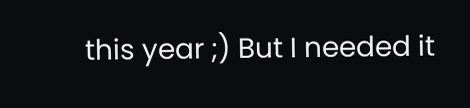this year ;) But I needed it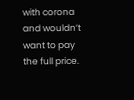with corona and wouldn’t want to pay the full price.